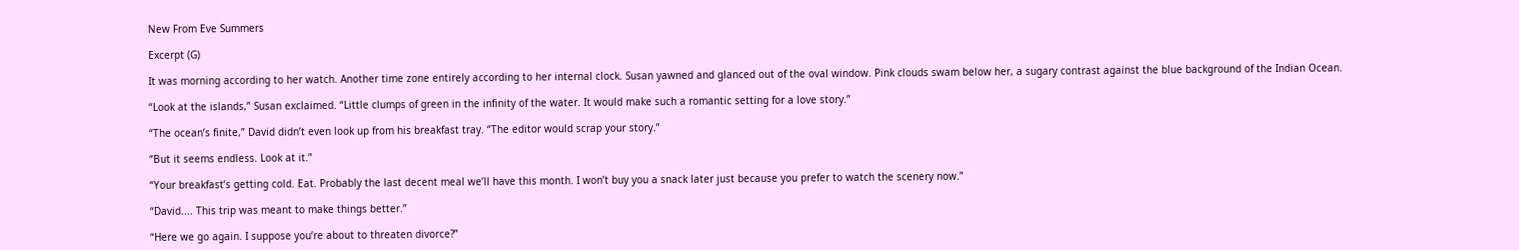New From Eve Summers

Excerpt (G)

It was morning according to her watch. Another time zone entirely according to her internal clock. Susan yawned and glanced out of the oval window. Pink clouds swam below her, a sugary contrast against the blue background of the Indian Ocean.

“Look at the islands,” Susan exclaimed. “Little clumps of green in the infinity of the water. It would make such a romantic setting for a love story.”

“The ocean’s finite,” David didn’t even look up from his breakfast tray. “The editor would scrap your story.”

“But it seems endless. Look at it.”

“Your breakfast’s getting cold. Eat. Probably the last decent meal we’ll have this month. I won’t buy you a snack later just because you prefer to watch the scenery now.”

“David.... This trip was meant to make things better.”

“Here we go again. I suppose you’re about to threaten divorce?”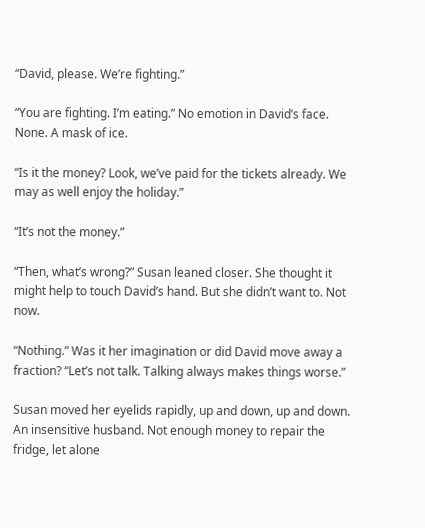“David, please. We’re fighting.”

“You are fighting. I’m eating.” No emotion in David’s face. None. A mask of ice.

“Is it the money? Look, we’ve paid for the tickets already. We may as well enjoy the holiday.”

“It’s not the money.”

“Then, what’s wrong?” Susan leaned closer. She thought it might help to touch David’s hand. But she didn’t want to. Not now.

“Nothing.” Was it her imagination or did David move away a fraction? “Let’s not talk. Talking always makes things worse.”

Susan moved her eyelids rapidly, up and down, up and down. An insensitive husband. Not enough money to repair the fridge, let alone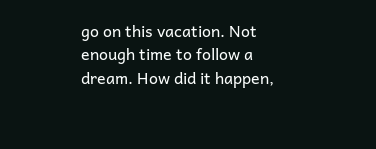go on this vacation. Not enough time to follow a dream. How did it happen,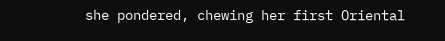she pondered, chewing her first Oriental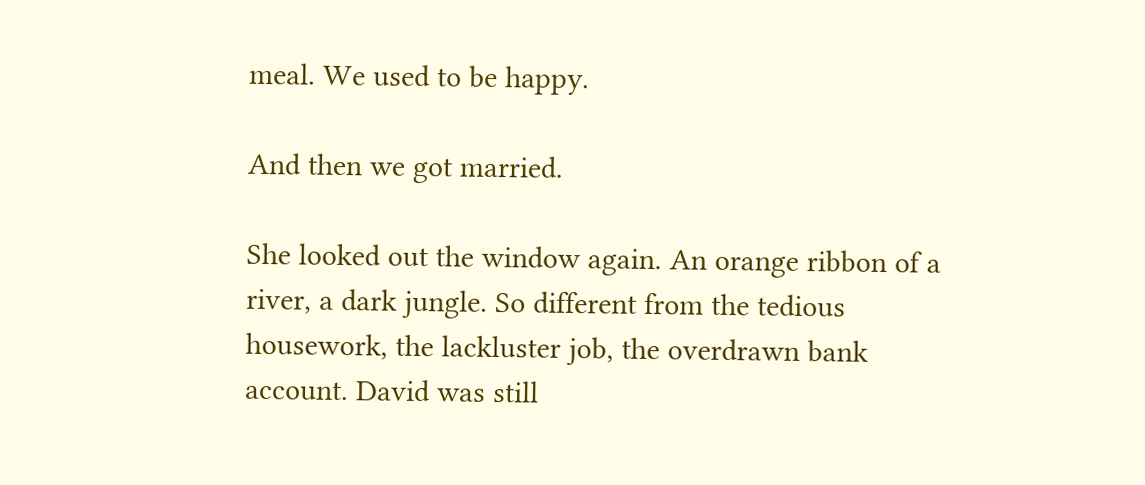meal. We used to be happy.

And then we got married.

She looked out the window again. An orange ribbon of a river, a dark jungle. So different from the tedious housework, the lackluster job, the overdrawn bank account. David was still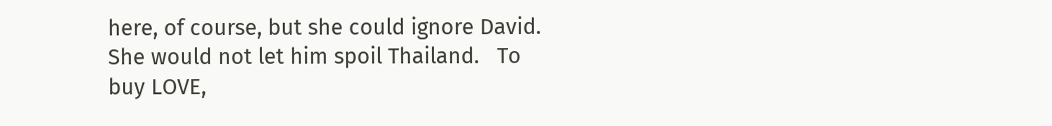here, of course, but she could ignore David. She would not let him spoil Thailand.   To buy LOVE,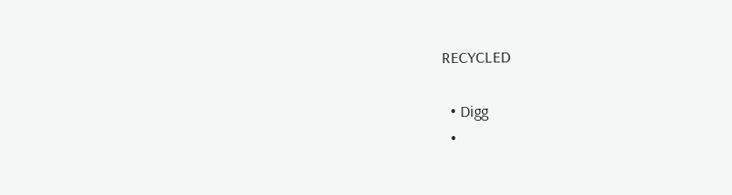RECYCLED

  • Digg
  •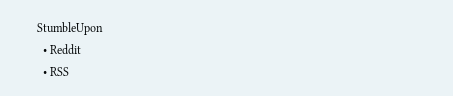StumbleUpon
  • Reddit
  • RSS